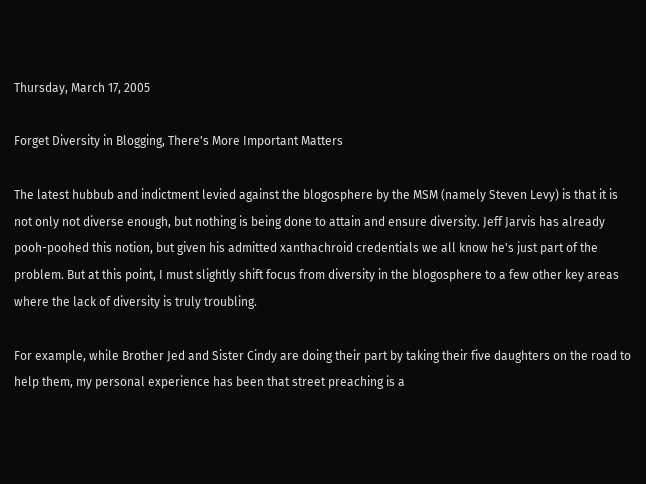Thursday, March 17, 2005

Forget Diversity in Blogging, There's More Important Matters

The latest hubbub and indictment levied against the blogosphere by the MSM (namely Steven Levy) is that it is not only not diverse enough, but nothing is being done to attain and ensure diversity. Jeff Jarvis has already pooh-poohed this notion, but given his admitted xanthachroid credentials we all know he's just part of the problem. But at this point, I must slightly shift focus from diversity in the blogosphere to a few other key areas where the lack of diversity is truly troubling.

For example, while Brother Jed and Sister Cindy are doing their part by taking their five daughters on the road to help them, my personal experience has been that street preaching is a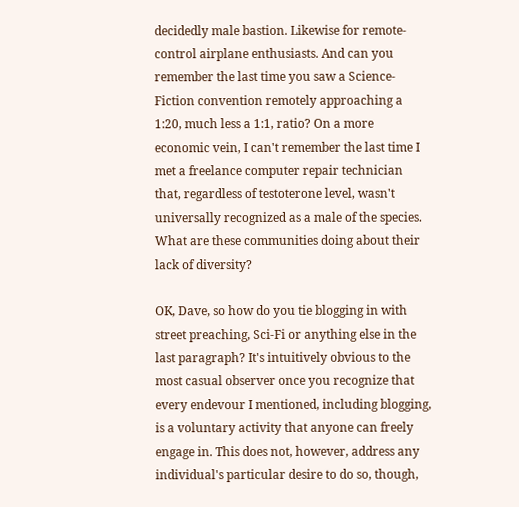decidedly male bastion. Likewise for remote-control airplane enthusiasts. And can you remember the last time you saw a Science-Fiction convention remotely approaching a 1:20, much less a 1:1, ratio? On a more economic vein, I can't remember the last time I met a freelance computer repair technician that, regardless of testoterone level, wasn't universally recognized as a male of the species. What are these communities doing about their lack of diversity?

OK, Dave, so how do you tie blogging in with street preaching, Sci-Fi or anything else in the last paragraph? It's intuitively obvious to the most casual observer once you recognize that every endevour I mentioned, including blogging, is a voluntary activity that anyone can freely engage in. This does not, however, address any individual's particular desire to do so, though,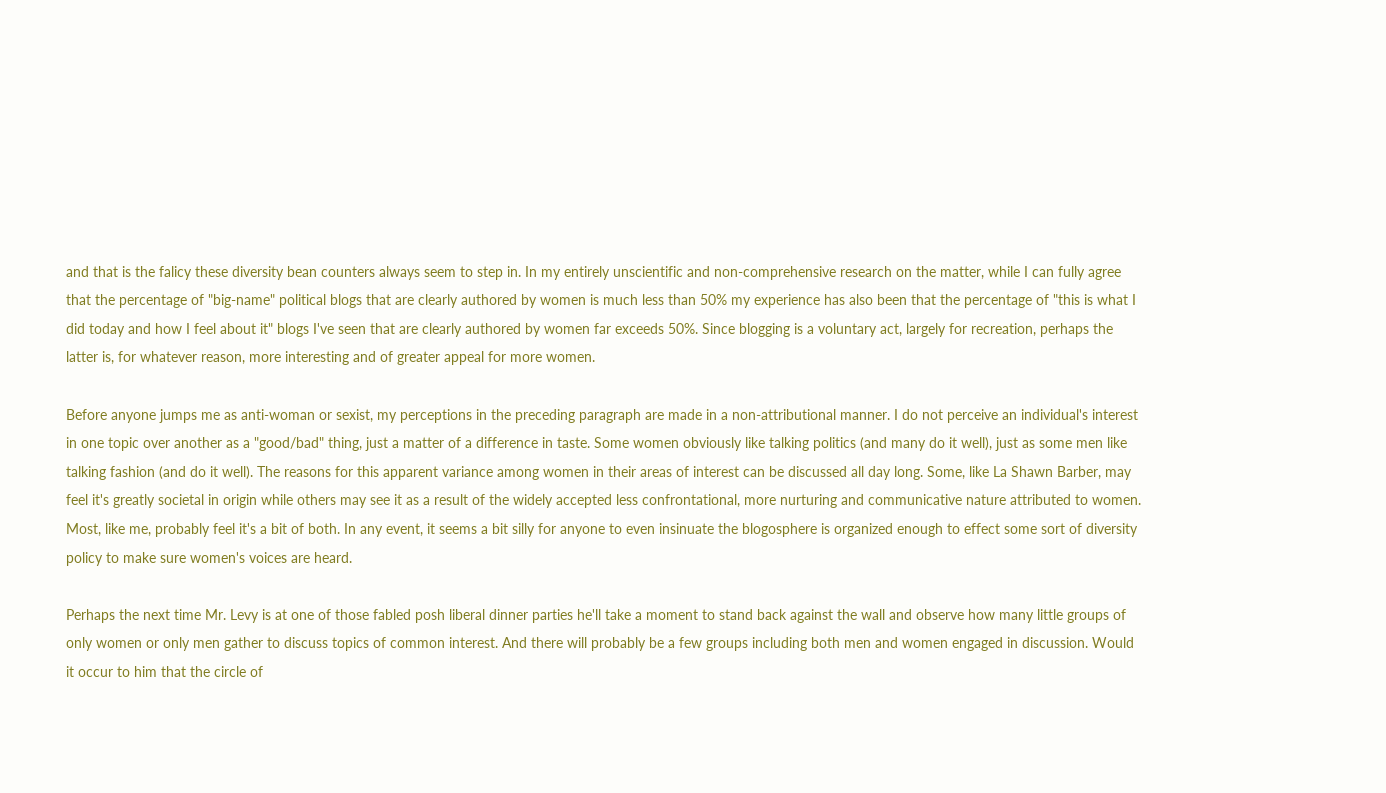and that is the falicy these diversity bean counters always seem to step in. In my entirely unscientific and non-comprehensive research on the matter, while I can fully agree that the percentage of "big-name" political blogs that are clearly authored by women is much less than 50% my experience has also been that the percentage of "this is what I did today and how I feel about it" blogs I've seen that are clearly authored by women far exceeds 50%. Since blogging is a voluntary act, largely for recreation, perhaps the latter is, for whatever reason, more interesting and of greater appeal for more women.

Before anyone jumps me as anti-woman or sexist, my perceptions in the preceding paragraph are made in a non-attributional manner. I do not perceive an individual's interest in one topic over another as a "good/bad" thing, just a matter of a difference in taste. Some women obviously like talking politics (and many do it well), just as some men like talking fashion (and do it well). The reasons for this apparent variance among women in their areas of interest can be discussed all day long. Some, like La Shawn Barber, may feel it's greatly societal in origin while others may see it as a result of the widely accepted less confrontational, more nurturing and communicative nature attributed to women. Most, like me, probably feel it's a bit of both. In any event, it seems a bit silly for anyone to even insinuate the blogosphere is organized enough to effect some sort of diversity policy to make sure women's voices are heard.

Perhaps the next time Mr. Levy is at one of those fabled posh liberal dinner parties he'll take a moment to stand back against the wall and observe how many little groups of only women or only men gather to discuss topics of common interest. And there will probably be a few groups including both men and women engaged in discussion. Would it occur to him that the circle of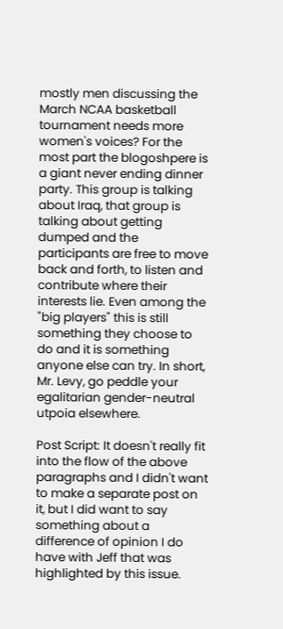mostly men discussing the March NCAA basketball tournament needs more women's voices? For the most part the blogoshpere is a giant never ending dinner party. This group is talking about Iraq, that group is talking about getting dumped and the participants are free to move back and forth, to listen and contribute where their interests lie. Even among the "big players" this is still something they choose to do and it is something anyone else can try. In short, Mr. Levy, go peddle your egalitarian gender-neutral utpoia elsewhere.

Post Script: It doesn't really fit into the flow of the above paragraphs and I didn't want to make a separate post on it, but I did want to say something about a difference of opinion I do have with Jeff that was highlighted by this issue.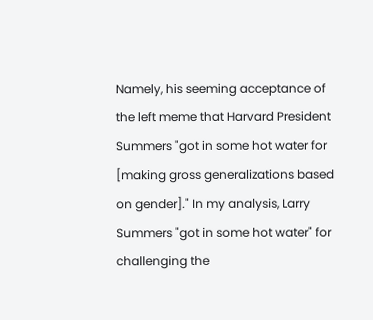Namely, his seeming acceptance of the left meme that Harvard President Summers "got in some hot water for [making gross generalizations based on gender]." In my analysis, Larry Summers "got in some hot water" for challenging the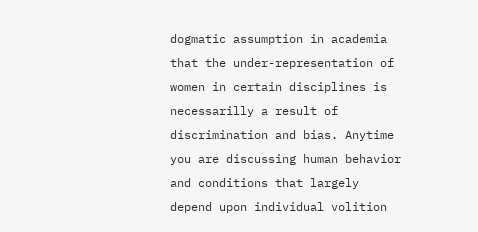dogmatic assumption in academia that the under-representation of women in certain disciplines is necessarilly a result of discrimination and bias. Anytime you are discussing human behavior and conditions that largely depend upon individual volition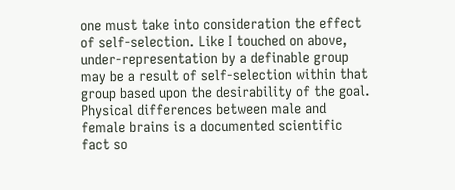one must take into consideration the effect of self-selection. Like I touched on above, under-representation by a definable group may be a result of self-selection within that group based upon the desirability of the goal. Physical differences between male and female brains is a documented scientific fact so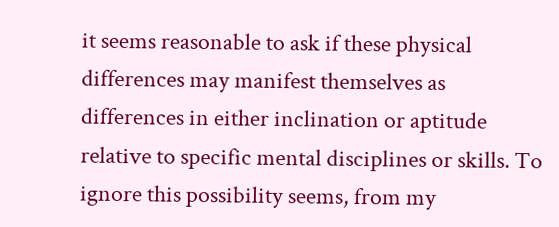it seems reasonable to ask if these physical differences may manifest themselves as differences in either inclination or aptitude relative to specific mental disciplines or skills. To ignore this possibility seems, from my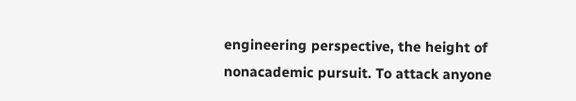engineering perspective, the height of nonacademic pursuit. To attack anyone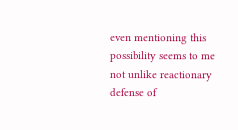even mentioning this possibility seems to me not unlike reactionary defense of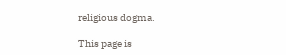religious dogma.

This page is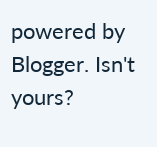powered by Blogger. Isn't yours?